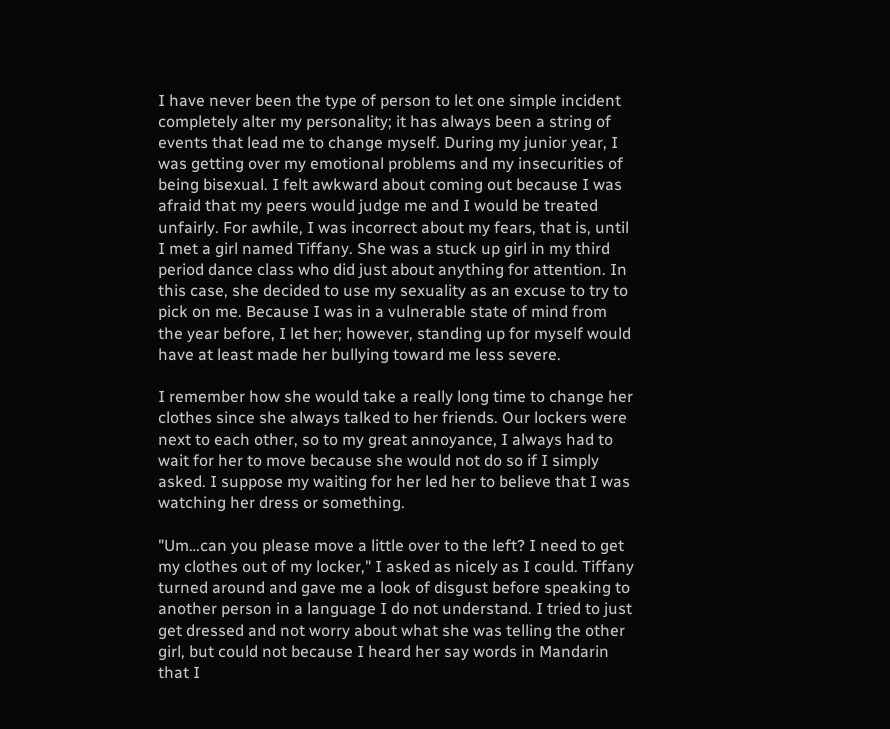I have never been the type of person to let one simple incident completely alter my personality; it has always been a string of events that lead me to change myself. During my junior year, I was getting over my emotional problems and my insecurities of being bisexual. I felt awkward about coming out because I was afraid that my peers would judge me and I would be treated unfairly. For awhile, I was incorrect about my fears, that is, until I met a girl named Tiffany. She was a stuck up girl in my third period dance class who did just about anything for attention. In this case, she decided to use my sexuality as an excuse to try to pick on me. Because I was in a vulnerable state of mind from the year before, I let her; however, standing up for myself would have at least made her bullying toward me less severe.

I remember how she would take a really long time to change her clothes since she always talked to her friends. Our lockers were next to each other, so to my great annoyance, I always had to wait for her to move because she would not do so if I simply asked. I suppose my waiting for her led her to believe that I was watching her dress or something.

"Um…can you please move a little over to the left? I need to get my clothes out of my locker," I asked as nicely as I could. Tiffany turned around and gave me a look of disgust before speaking to another person in a language I do not understand. I tried to just get dressed and not worry about what she was telling the other girl, but could not because I heard her say words in Mandarin that I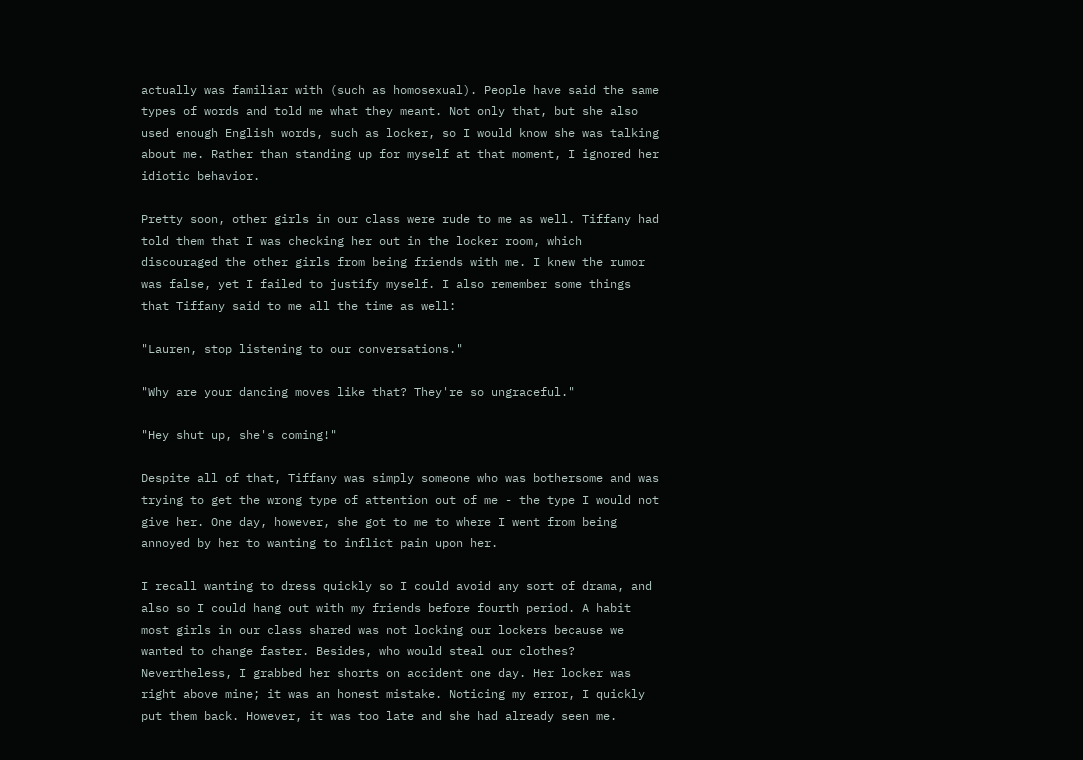actually was familiar with (such as homosexual). People have said the same types of words and told me what they meant. Not only that, but she also used enough English words, such as locker, so I would know she was talking about me. Rather than standing up for myself at that moment, I ignored her idiotic behavior.

Pretty soon, other girls in our class were rude to me as well. Tiffany had told them that I was checking her out in the locker room, which discouraged the other girls from being friends with me. I knew the rumor was false, yet I failed to justify myself. I also remember some things that Tiffany said to me all the time as well:

"Lauren, stop listening to our conversations."

"Why are your dancing moves like that? They're so ungraceful."

"Hey shut up, she's coming!"

Despite all of that, Tiffany was simply someone who was bothersome and was trying to get the wrong type of attention out of me - the type I would not give her. One day, however, she got to me to where I went from being annoyed by her to wanting to inflict pain upon her.

I recall wanting to dress quickly so I could avoid any sort of drama, and also so I could hang out with my friends before fourth period. A habit most girls in our class shared was not locking our lockers because we wanted to change faster. Besides, who would steal our clothes? Nevertheless, I grabbed her shorts on accident one day. Her locker was right above mine; it was an honest mistake. Noticing my error, I quickly put them back. However, it was too late and she had already seen me.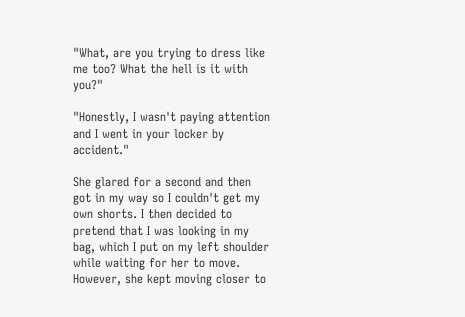"What, are you trying to dress like me too? What the hell is it with you?"

"Honestly, I wasn't paying attention and I went in your locker by accident."

She glared for a second and then got in my way so I couldn't get my own shorts. I then decided to pretend that I was looking in my bag, which I put on my left shoulder while waiting for her to move. However, she kept moving closer to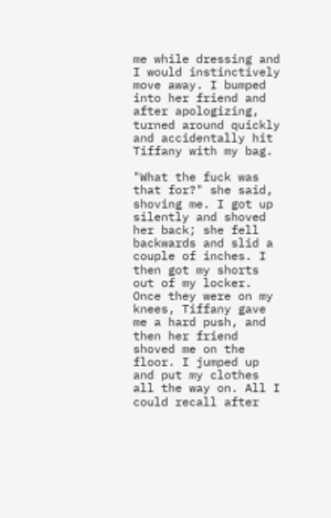me while dressing and I would instinctively move away. I bumped into her friend and after apologizing, turned around quickly and accidentally hit Tiffany with my bag.

"What the fuck was that for?" she said, shoving me. I got up silently and shoved her back; she fell backwards and slid a couple of inches. I then got my shorts out of my locker. Once they were on my knees, Tiffany gave me a hard push, and then her friend shoved me on the floor. I jumped up and put my clothes all the way on. All I could recall after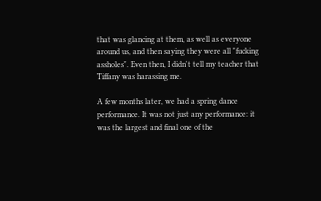that was glancing at them, as well as everyone around us, and then saying they were all "fucking assholes". Even then, I didn't tell my teacher that Tiffany was harassing me.

A few months later, we had a spring dance performance. It was not just any performance: it was the largest and final one of the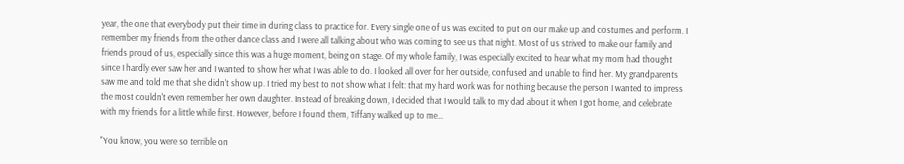year, the one that everybody put their time in during class to practice for. Every single one of us was excited to put on our make up and costumes and perform. I remember my friends from the other dance class and I were all talking about who was coming to see us that night. Most of us strived to make our family and friends proud of us, especially since this was a huge moment, being on stage. Of my whole family, I was especially excited to hear what my mom had thought since I hardly ever saw her and I wanted to show her what I was able to do. I looked all over for her outside, confused and unable to find her. My grandparents saw me and told me that she didn't show up. I tried my best to not show what I felt: that my hard work was for nothing because the person I wanted to impress the most couldn't even remember her own daughter. Instead of breaking down, I decided that I would talk to my dad about it when I got home, and celebrate with my friends for a little while first. However, before I found them, Tiffany walked up to me…

"You know, you were so terrible on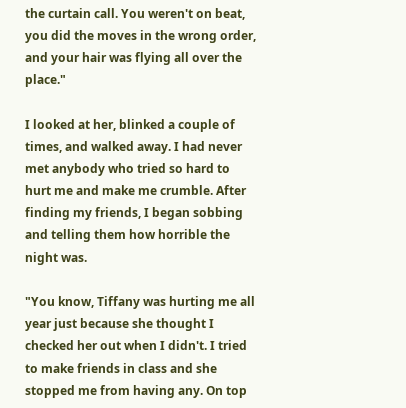the curtain call. You weren't on beat, you did the moves in the wrong order, and your hair was flying all over the place."

I looked at her, blinked a couple of times, and walked away. I had never met anybody who tried so hard to hurt me and make me crumble. After finding my friends, I began sobbing and telling them how horrible the night was.

"You know, Tiffany was hurting me all year just because she thought I checked her out when I didn't. I tried to make friends in class and she stopped me from having any. On top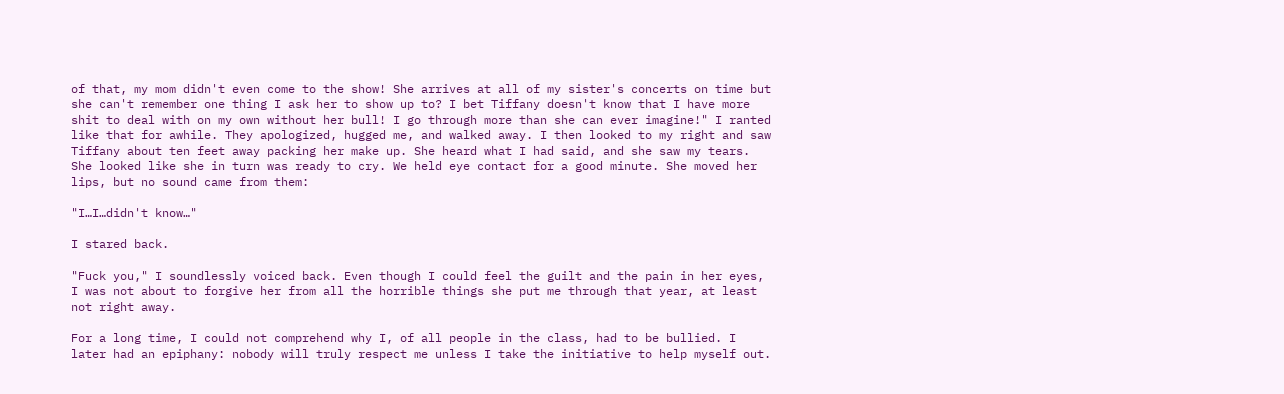of that, my mom didn't even come to the show! She arrives at all of my sister's concerts on time but she can't remember one thing I ask her to show up to? I bet Tiffany doesn't know that I have more shit to deal with on my own without her bull! I go through more than she can ever imagine!" I ranted like that for awhile. They apologized, hugged me, and walked away. I then looked to my right and saw Tiffany about ten feet away packing her make up. She heard what I had said, and she saw my tears. She looked like she in turn was ready to cry. We held eye contact for a good minute. She moved her lips, but no sound came from them:

"I…I…didn't know…"

I stared back.

"Fuck you," I soundlessly voiced back. Even though I could feel the guilt and the pain in her eyes, I was not about to forgive her from all the horrible things she put me through that year, at least not right away.

For a long time, I could not comprehend why I, of all people in the class, had to be bullied. I later had an epiphany: nobody will truly respect me unless I take the initiative to help myself out.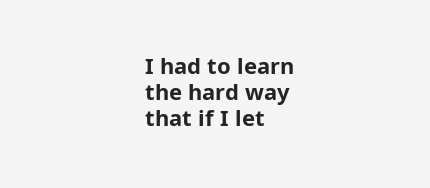I had to learn the hard way that if I let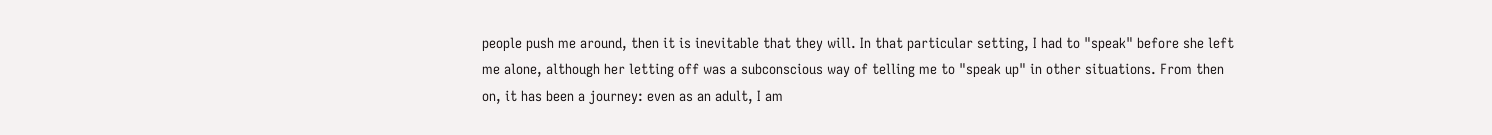people push me around, then it is inevitable that they will. In that particular setting, I had to "speak" before she left me alone, although her letting off was a subconscious way of telling me to "speak up" in other situations. From then on, it has been a journey: even as an adult, I am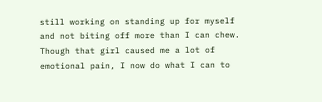still working on standing up for myself and not biting off more than I can chew. Though that girl caused me a lot of emotional pain, I now do what I can to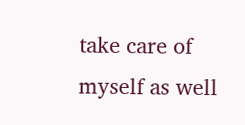take care of myself as well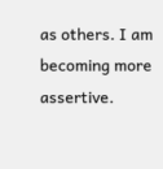as others. I am becoming more assertive.